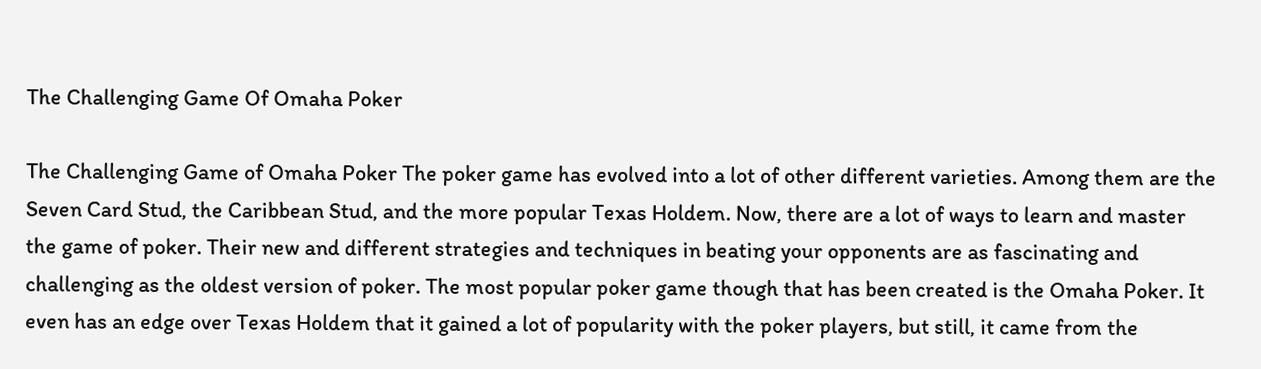The Challenging Game Of Omaha Poker

The Challenging Game of Omaha Poker The poker game has evolved into a lot of other different varieties. Among them are the Seven Card Stud, the Caribbean Stud, and the more popular Texas Holdem. Now, there are a lot of ways to learn and master the game of poker. Their new and different strategies and techniques in beating your opponents are as fascinating and challenging as the oldest version of poker. The most popular poker game though that has been created is the Omaha Poker. It even has an edge over Texas Holdem that it gained a lot of popularity with the poker players, but still, it came from the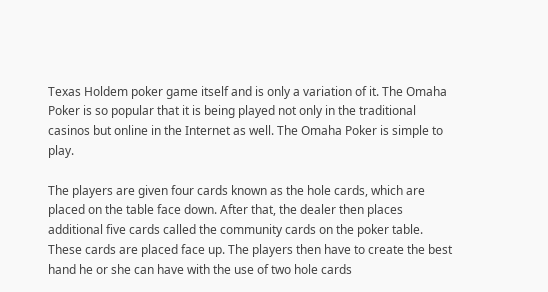Texas Holdem poker game itself and is only a variation of it. The Omaha Poker is so popular that it is being played not only in the traditional casinos but online in the Internet as well. The Omaha Poker is simple to play.

The players are given four cards known as the hole cards, which are placed on the table face down. After that, the dealer then places additional five cards called the community cards on the poker table. These cards are placed face up. The players then have to create the best hand he or she can have with the use of two hole cards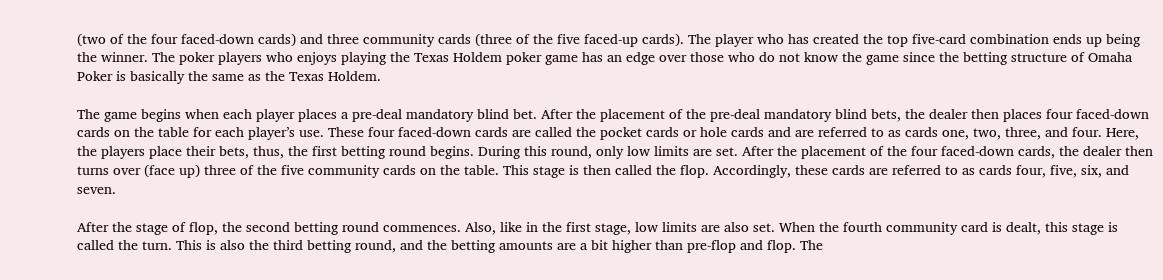(two of the four faced-down cards) and three community cards (three of the five faced-up cards). The player who has created the top five-card combination ends up being the winner. The poker players who enjoys playing the Texas Holdem poker game has an edge over those who do not know the game since the betting structure of Omaha Poker is basically the same as the Texas Holdem.

The game begins when each player places a pre-deal mandatory blind bet. After the placement of the pre-deal mandatory blind bets, the dealer then places four faced-down cards on the table for each player’s use. These four faced-down cards are called the pocket cards or hole cards and are referred to as cards one, two, three, and four. Here, the players place their bets, thus, the first betting round begins. During this round, only low limits are set. After the placement of the four faced-down cards, the dealer then turns over (face up) three of the five community cards on the table. This stage is then called the flop. Accordingly, these cards are referred to as cards four, five, six, and seven.

After the stage of flop, the second betting round commences. Also, like in the first stage, low limits are also set. When the fourth community card is dealt, this stage is called the turn. This is also the third betting round, and the betting amounts are a bit higher than pre-flop and flop. The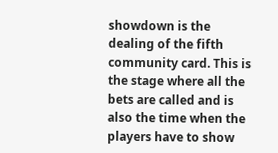showdown is the dealing of the fifth community card. This is the stage where all the bets are called and is also the time when the players have to show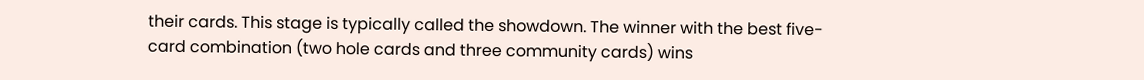their cards. This stage is typically called the showdown. The winner with the best five-card combination (two hole cards and three community cards) wins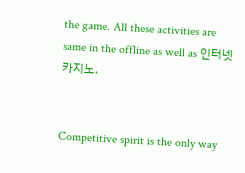the game. All these activities are same in the offline as well as 인터넷 카지노.


Competitive spirit is the only way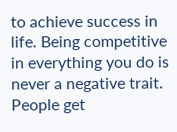to achieve success in life. Being competitive in everything you do is never a negative trait. People get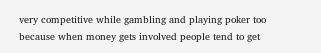very competitive while gambling and playing poker too because when money gets involved people tend to get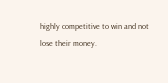highly competitive to win and not lose their money.